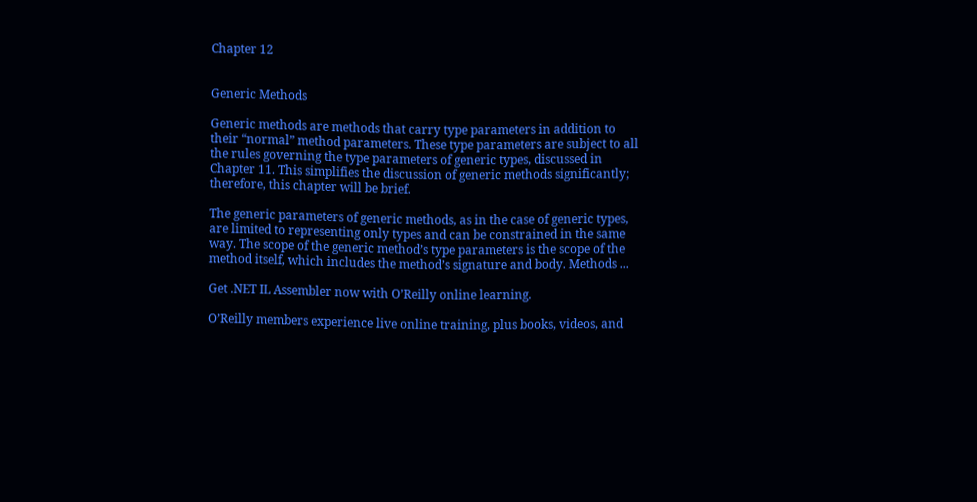Chapter 12


Generic Methods

Generic methods are methods that carry type parameters in addition to their “normal” method parameters. These type parameters are subject to all the rules governing the type parameters of generic types, discussed in Chapter 11. This simplifies the discussion of generic methods significantly; therefore, this chapter will be brief.

The generic parameters of generic methods, as in the case of generic types, are limited to representing only types and can be constrained in the same way. The scope of the generic method’s type parameters is the scope of the method itself, which includes the method’s signature and body. Methods ...

Get .NET IL Assembler now with O’Reilly online learning.

O’Reilly members experience live online training, plus books, videos, and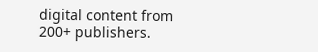digital content from 200+ publishers.